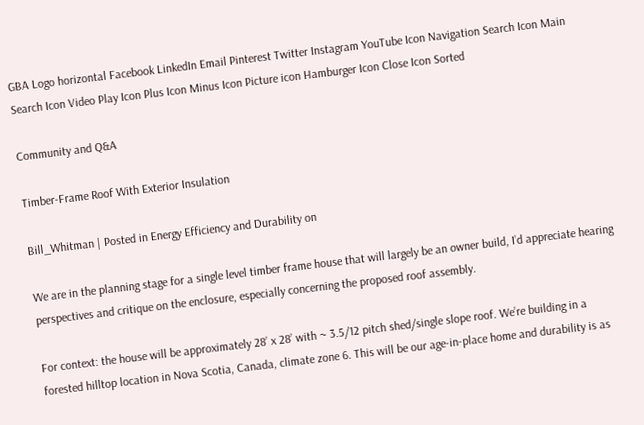GBA Logo horizontal Facebook LinkedIn Email Pinterest Twitter Instagram YouTube Icon Navigation Search Icon Main Search Icon Video Play Icon Plus Icon Minus Icon Picture icon Hamburger Icon Close Icon Sorted

Community and Q&A

Timber-Frame Roof With Exterior Insulation

Bill_Whitman | Posted in Energy Efficiency and Durability on

We are in the planning stage for a single level timber frame house that will largely be an owner build, I’d appreciate hearing perspectives and critique on the enclosure, especially concerning the proposed roof assembly.

For context: the house will be approximately 28’ x 28’ with ~ 3.5/12 pitch shed/single slope roof. We’re building in a forested hilltop location in Nova Scotia, Canada, climate zone 6. This will be our age-in-place home and durability is as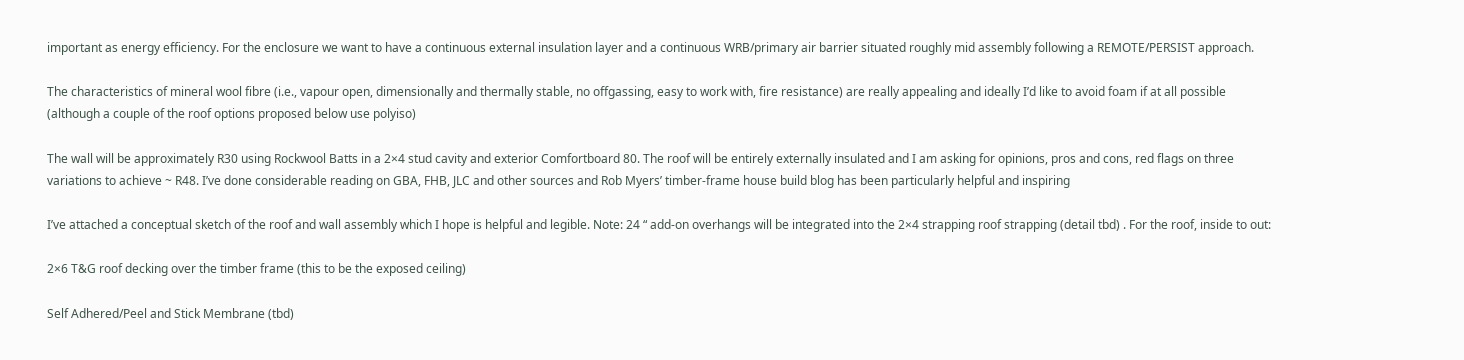important as energy efficiency. For the enclosure we want to have a continuous external insulation layer and a continuous WRB/primary air barrier situated roughly mid assembly following a REMOTE/PERSIST approach.

The characteristics of mineral wool fibre (i.e., vapour open, dimensionally and thermally stable, no offgassing, easy to work with, fire resistance) are really appealing and ideally I’d like to avoid foam if at all possible (although a couple of the roof options proposed below use polyiso)

The wall will be approximately R30 using Rockwool Batts in a 2×4 stud cavity and exterior Comfortboard 80. The roof will be entirely externally insulated and I am asking for opinions, pros and cons, red flags on three variations to achieve ~ R48. I’ve done considerable reading on GBA, FHB, JLC and other sources and Rob Myers’ timber-frame house build blog has been particularly helpful and inspiring

I’ve attached a conceptual sketch of the roof and wall assembly which I hope is helpful and legible. Note: 24 “ add-on overhangs will be integrated into the 2×4 strapping roof strapping (detail tbd) . For the roof, inside to out:

2×6 T&G roof decking over the timber frame (this to be the exposed ceiling)

Self Adhered/Peel and Stick Membrane (tbd)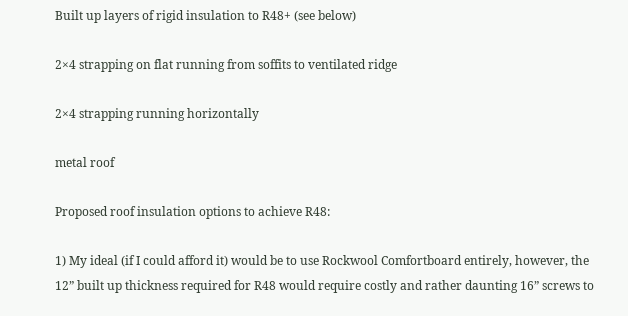Built up layers of rigid insulation to R48+ (see below)

2×4 strapping on flat running from soffits to ventilated ridge

2×4 strapping running horizontally

metal roof

Proposed roof insulation options to achieve R48:

1) My ideal (if I could afford it) would be to use Rockwool Comfortboard entirely, however, the 12” built up thickness required for R48 would require costly and rather daunting 16” screws to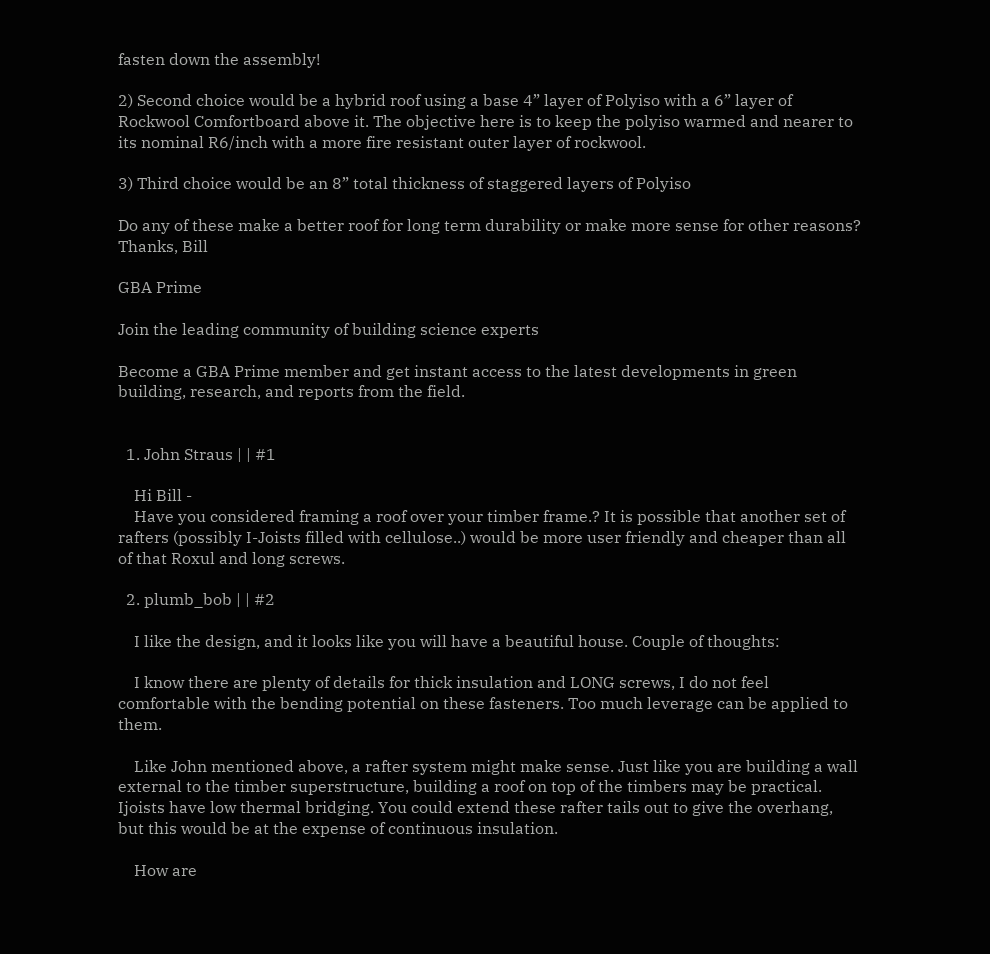fasten down the assembly!

2) Second choice would be a hybrid roof using a base 4” layer of Polyiso with a 6” layer of Rockwool Comfortboard above it. The objective here is to keep the polyiso warmed and nearer to its nominal R6/inch with a more fire resistant outer layer of rockwool.

3) Third choice would be an 8” total thickness of staggered layers of Polyiso

Do any of these make a better roof for long term durability or make more sense for other reasons? Thanks, Bill

GBA Prime

Join the leading community of building science experts

Become a GBA Prime member and get instant access to the latest developments in green building, research, and reports from the field.


  1. John Straus | | #1

    Hi Bill -
    Have you considered framing a roof over your timber frame.? It is possible that another set of rafters (possibly I-Joists filled with cellulose..) would be more user friendly and cheaper than all of that Roxul and long screws.

  2. plumb_bob | | #2

    I like the design, and it looks like you will have a beautiful house. Couple of thoughts:

    I know there are plenty of details for thick insulation and LONG screws, I do not feel comfortable with the bending potential on these fasteners. Too much leverage can be applied to them.

    Like John mentioned above, a rafter system might make sense. Just like you are building a wall external to the timber superstructure, building a roof on top of the timbers may be practical. Ijoists have low thermal bridging. You could extend these rafter tails out to give the overhang, but this would be at the expense of continuous insulation.

    How are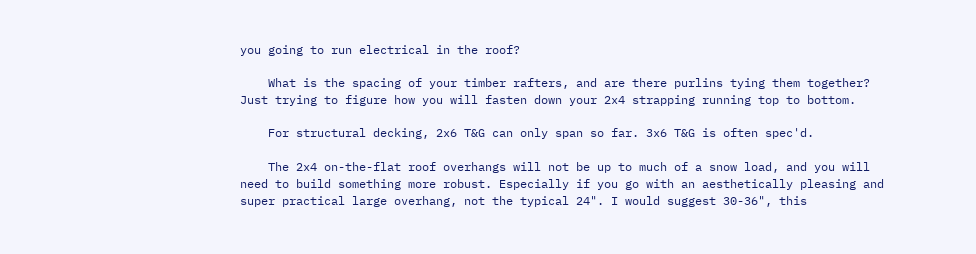you going to run electrical in the roof?

    What is the spacing of your timber rafters, and are there purlins tying them together? Just trying to figure how you will fasten down your 2x4 strapping running top to bottom.

    For structural decking, 2x6 T&G can only span so far. 3x6 T&G is often spec'd.

    The 2x4 on-the-flat roof overhangs will not be up to much of a snow load, and you will need to build something more robust. Especially if you go with an aesthetically pleasing and super practical large overhang, not the typical 24". I would suggest 30-36", this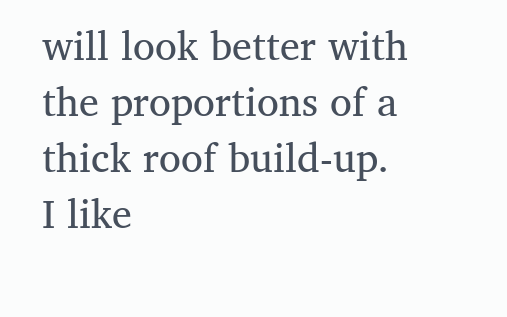will look better with the proportions of a thick roof build-up. I like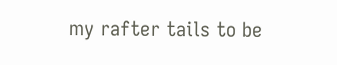my rafter tails to be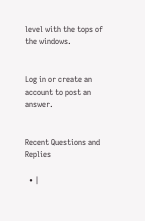level with the tops of the windows.


Log in or create an account to post an answer.


Recent Questions and Replies

  • |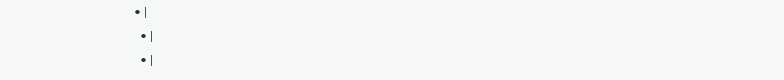• |
  • |
  • |